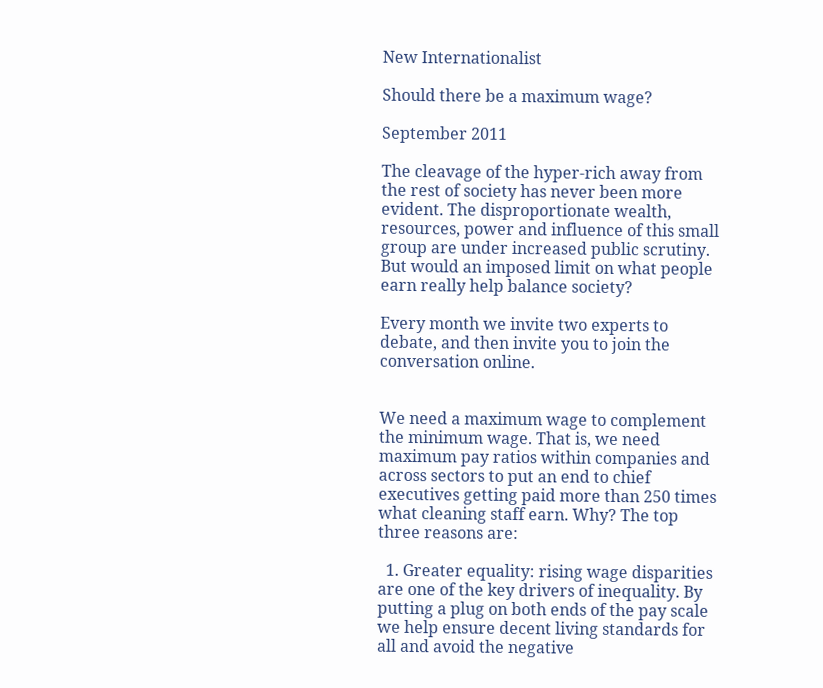New Internationalist

Should there be a maximum wage?

September 2011

The cleavage of the hyper-rich away from the rest of society has never been more evident. The disproportionate wealth, resources, power and influence of this small group are under increased public scrutiny. But would an imposed limit on what people earn really help balance society?

Every month we invite two experts to debate, and then invite you to join the conversation online.


We need a maximum wage to complement the minimum wage. That is, we need maximum pay ratios within companies and across sectors to put an end to chief executives getting paid more than 250 times what cleaning staff earn. Why? The top three reasons are:

  1. Greater equality: rising wage disparities are one of the key drivers of inequality. By putting a plug on both ends of the pay scale we help ensure decent living standards for all and avoid the negative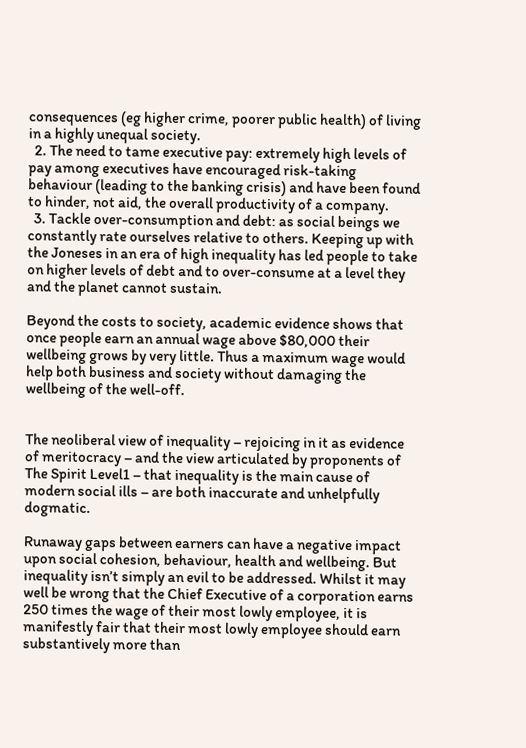consequences (eg higher crime, poorer public health) of living in a highly unequal society.
  2. The need to tame executive pay: extremely high levels of pay among executives have encouraged risk-taking behaviour (leading to the banking crisis) and have been found to hinder, not aid, the overall productivity of a company.
  3. Tackle over-consumption and debt: as social beings we constantly rate ourselves relative to others. Keeping up with the Joneses in an era of high inequality has led people to take on higher levels of debt and to over-consume at a level they and the planet cannot sustain.

Beyond the costs to society, academic evidence shows that once people earn an annual wage above $80,000 their wellbeing grows by very little. Thus a maximum wage would help both business and society without damaging the wellbeing of the well-off.


The neoliberal view of inequality – rejoicing in it as evidence of meritocracy – and the view articulated by proponents of The Spirit Level1 – that inequality is the main cause of modern social ills – are both inaccurate and unhelpfully dogmatic.

Runaway gaps between earners can have a negative impact upon social cohesion, behaviour, health and wellbeing. But inequality isn’t simply an evil to be addressed. Whilst it may well be wrong that the Chief Executive of a corporation earns 250 times the wage of their most lowly employee, it is manifestly fair that their most lowly employee should earn substantively more than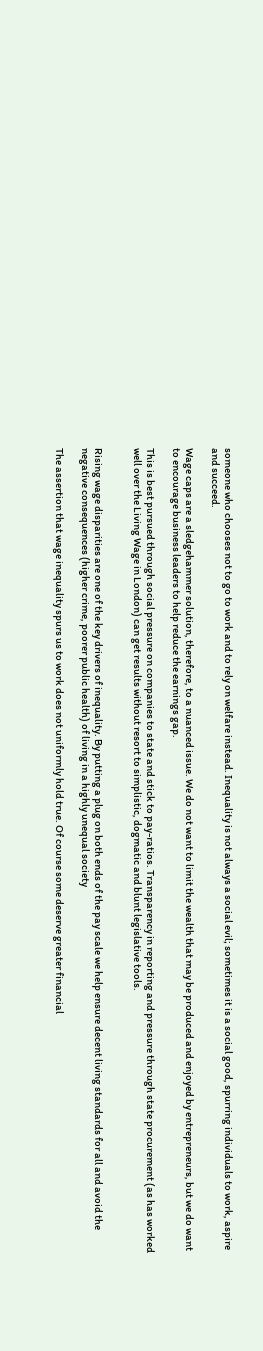someone who chooses not to go to work and to rely on welfare instead. Inequality is not always a social evil; sometimes it is a social good, spurring individuals to work, aspire and succeed.

Wage caps are a sledgehammer solution, therefore, to a nuanced issue. We do not want to limit the wealth that may be produced and enjoyed by entrepreneurs, but we do want to encourage business leaders to help reduce the earnings gap.

This is best pursued through social pressure on companies to state and stick to pay-ratios. Transparency in reporting and pressure through state procurement (as has worked well over the Living Wage in London) can get results without resort to simplistic, dogmatic and blunt legislative tools.


Rising wage disparities are one of the key drivers of inequality. By putting a plug on both ends of the pay scale we help ensure decent living standards for all and avoid the negative consequences (higher crime, poorer public health) of living in a highly unequal society

The assertion that wage inequality spurs us to work does not uniformly hold true. Of course some deserve greater financial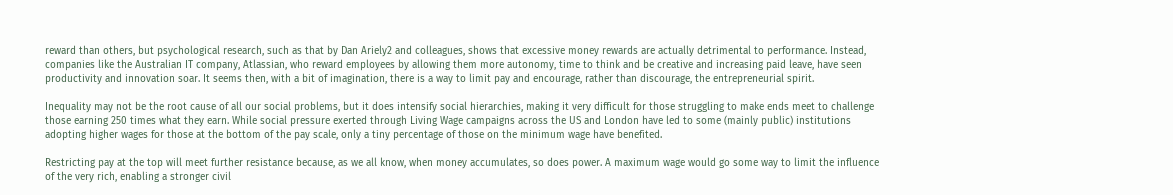reward than others, but psychological research, such as that by Dan Ariely2 and colleagues, shows that excessive money rewards are actually detrimental to performance. Instead, companies like the Australian IT company, Atlassian, who reward employees by allowing them more autonomy, time to think and be creative and increasing paid leave, have seen productivity and innovation soar. It seems then, with a bit of imagination, there is a way to limit pay and encourage, rather than discourage, the entrepreneurial spirit.

Inequality may not be the root cause of all our social problems, but it does intensify social hierarchies, making it very difficult for those struggling to make ends meet to challenge those earning 250 times what they earn. While social pressure exerted through Living Wage campaigns across the US and London have led to some (mainly public) institutions adopting higher wages for those at the bottom of the pay scale, only a tiny percentage of those on the minimum wage have benefited.

Restricting pay at the top will meet further resistance because, as we all know, when money accumulates, so does power. A maximum wage would go some way to limit the influence of the very rich, enabling a stronger civil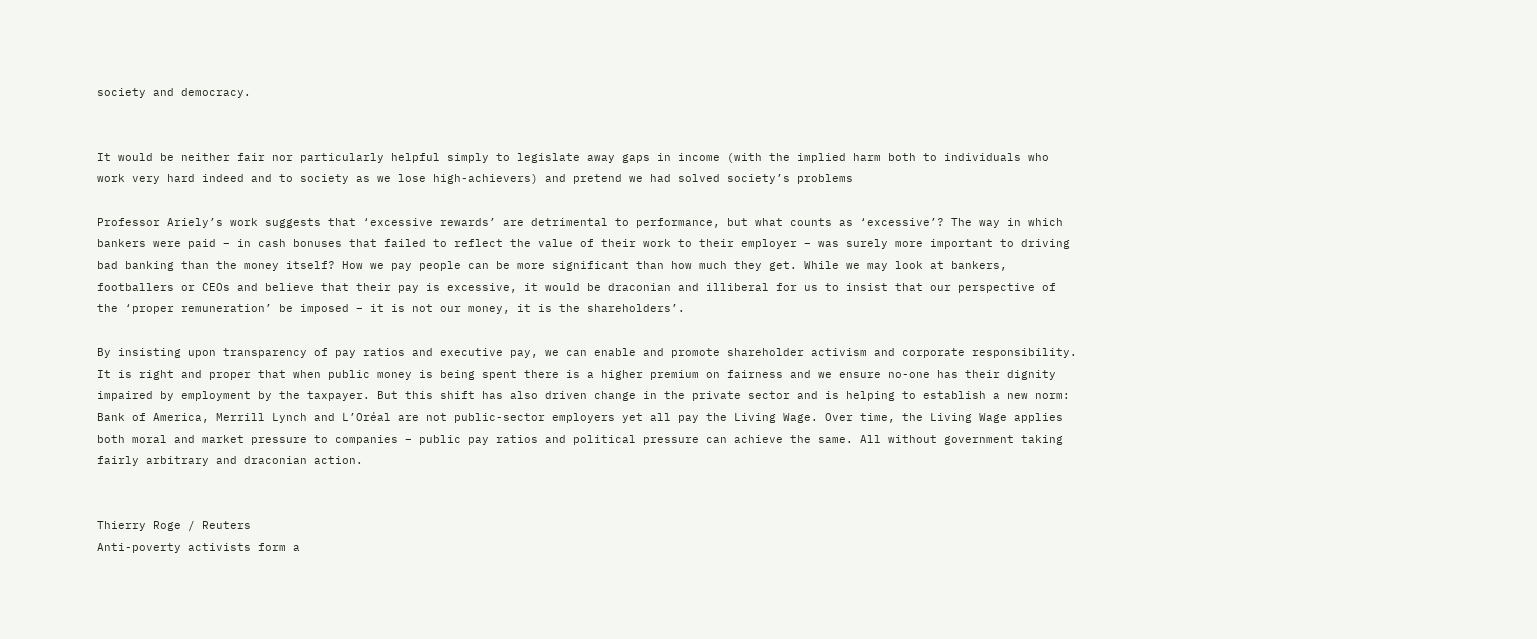society and democracy.


It would be neither fair nor particularly helpful simply to legislate away gaps in income (with the implied harm both to individuals who work very hard indeed and to society as we lose high-achievers) and pretend we had solved society’s problems

Professor Ariely’s work suggests that ‘excessive rewards’ are detrimental to performance, but what counts as ‘excessive’? The way in which bankers were paid – in cash bonuses that failed to reflect the value of their work to their employer – was surely more important to driving bad banking than the money itself? How we pay people can be more significant than how much they get. While we may look at bankers, footballers or CEOs and believe that their pay is excessive, it would be draconian and illiberal for us to insist that our perspective of the ‘proper remuneration’ be imposed – it is not our money, it is the shareholders’.

By insisting upon transparency of pay ratios and executive pay, we can enable and promote shareholder activism and corporate responsibility. It is right and proper that when public money is being spent there is a higher premium on fairness and we ensure no-one has their dignity impaired by employment by the taxpayer. But this shift has also driven change in the private sector and is helping to establish a new norm: Bank of America, Merrill Lynch and L’Oréal are not public-sector employers yet all pay the Living Wage. Over time, the Living Wage applies both moral and market pressure to companies – public pay ratios and political pressure can achieve the same. All without government taking fairly arbitrary and draconian action.


Thierry Roge / Reuters
Anti-poverty activists form a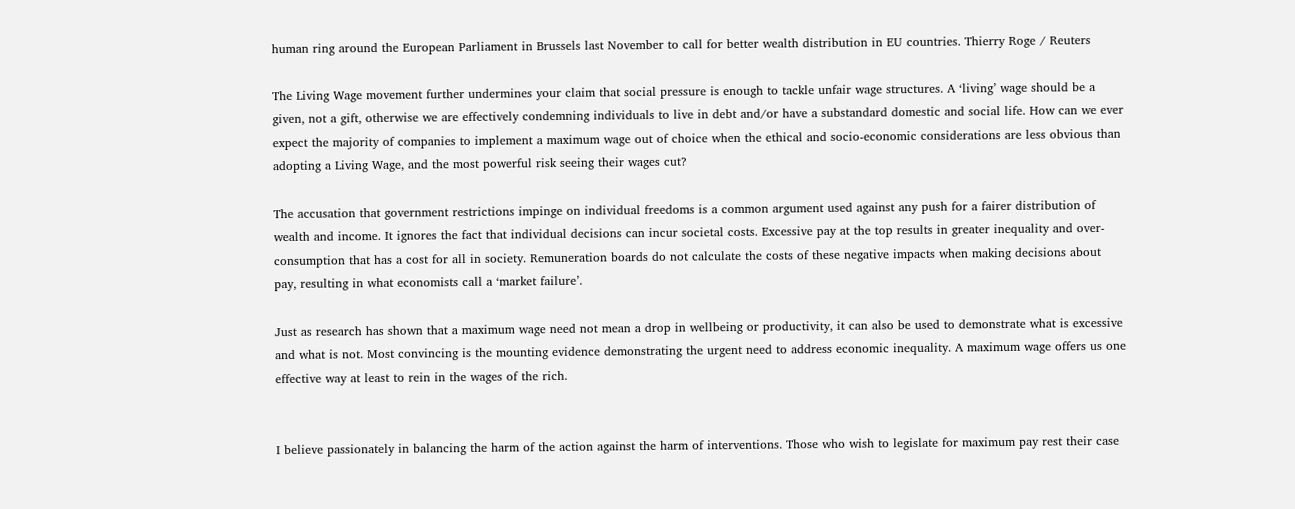human ring around the European Parliament in Brussels last November to call for better wealth distribution in EU countries. Thierry Roge / Reuters

The Living Wage movement further undermines your claim that social pressure is enough to tackle unfair wage structures. A ‘living’ wage should be a given, not a gift, otherwise we are effectively condemning individuals to live in debt and/or have a substandard domestic and social life. How can we ever expect the majority of companies to implement a maximum wage out of choice when the ethical and socio-economic considerations are less obvious than adopting a Living Wage, and the most powerful risk seeing their wages cut?

The accusation that government restrictions impinge on individual freedoms is a common argument used against any push for a fairer distribution of wealth and income. It ignores the fact that individual decisions can incur societal costs. Excessive pay at the top results in greater inequality and over-consumption that has a cost for all in society. Remuneration boards do not calculate the costs of these negative impacts when making decisions about pay, resulting in what economists call a ‘market failure’.

Just as research has shown that a maximum wage need not mean a drop in wellbeing or productivity, it can also be used to demonstrate what is excessive and what is not. Most convincing is the mounting evidence demonstrating the urgent need to address economic inequality. A maximum wage offers us one effective way at least to rein in the wages of the rich.


I believe passionately in balancing the harm of the action against the harm of interventions. Those who wish to legislate for maximum pay rest their case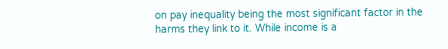on pay inequality being the most significant factor in the harms they link to it. While income is a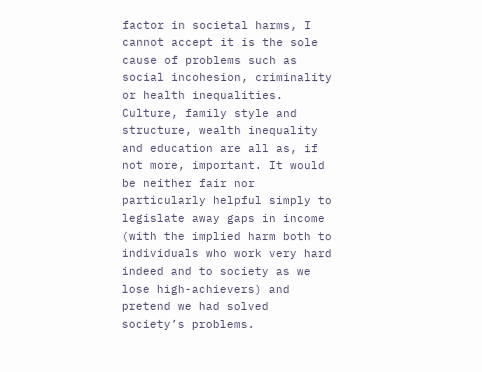factor in societal harms, I cannot accept it is the sole cause of problems such as social incohesion, criminality or health inequalities. Culture, family style and structure, wealth inequality and education are all as, if not more, important. It would be neither fair nor particularly helpful simply to legislate away gaps in income (with the implied harm both to individuals who work very hard indeed and to society as we lose high-achievers) and pretend we had solved society’s problems.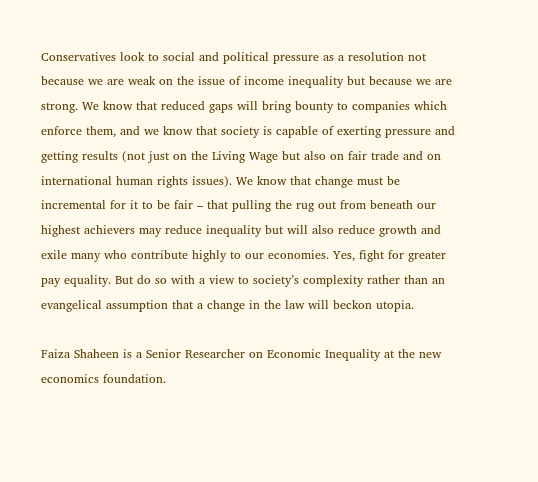Conservatives look to social and political pressure as a resolution not because we are weak on the issue of income inequality but because we are strong. We know that reduced gaps will bring bounty to companies which enforce them, and we know that society is capable of exerting pressure and getting results (not just on the Living Wage but also on fair trade and on international human rights issues). We know that change must be incremental for it to be fair – that pulling the rug out from beneath our highest achievers may reduce inequality but will also reduce growth and exile many who contribute highly to our economies. Yes, fight for greater pay equality. But do so with a view to society’s complexity rather than an evangelical assumption that a change in the law will beckon utopia.

Faiza Shaheen is a Senior Researcher on Economic Inequality at the new economics foundation.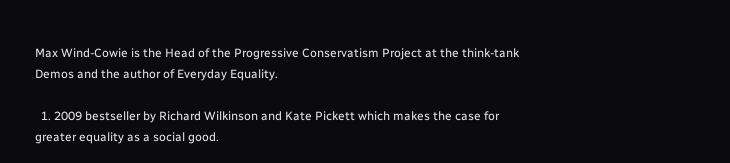Max Wind-Cowie is the Head of the Progressive Conservatism Project at the think-tank Demos and the author of Everyday Equality.

  1. 2009 bestseller by Richard Wilkinson and Kate Pickett which makes the case for greater equality as a social good.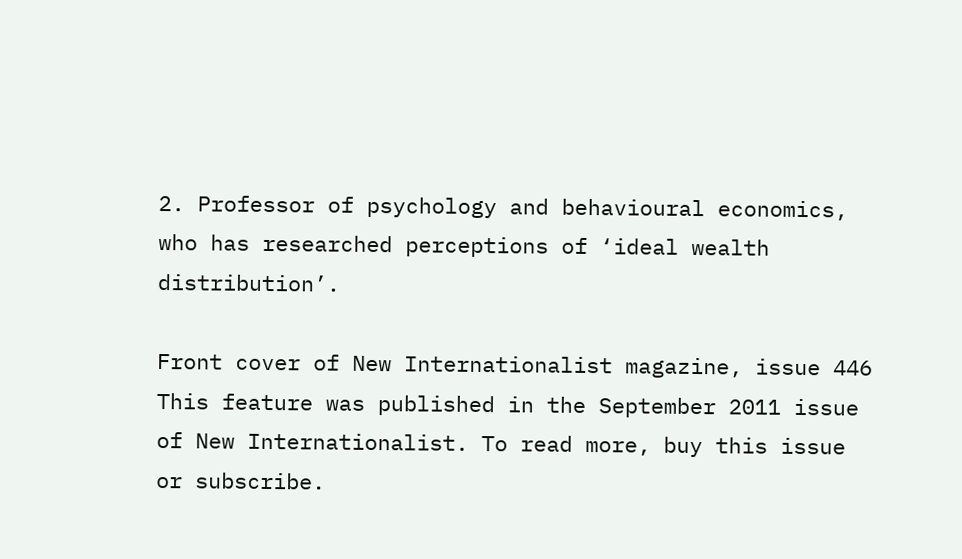2. Professor of psychology and behavioural economics, who has researched perceptions of ‘ideal wealth distribution’.

Front cover of New Internationalist magazine, issue 446 This feature was published in the September 2011 issue of New Internationalist. To read more, buy this issue or subscribe.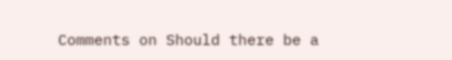Comments on Should there be a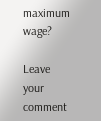maximum wage?

Leave your comment